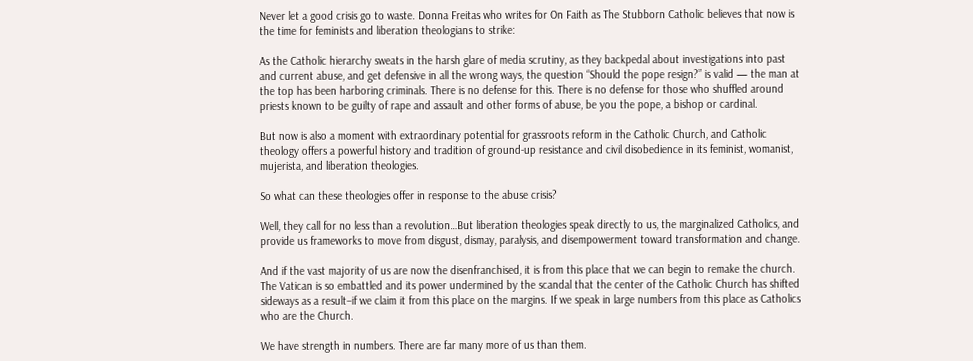Never let a good crisis go to waste. Donna Freitas who writes for On Faith as The Stubborn Catholic believes that now is the time for feminists and liberation theologians to strike:

As the Catholic hierarchy sweats in the harsh glare of media scrutiny, as they backpedal about investigations into past and current abuse, and get defensive in all the wrong ways, the question “Should the pope resign?” is valid — the man at the top has been harboring criminals. There is no defense for this. There is no defense for those who shuffled around priests known to be guilty of rape and assault and other forms of abuse, be you the pope, a bishop or cardinal.

But now is also a moment with extraordinary potential for grassroots reform in the Catholic Church, and Catholic theology offers a powerful history and tradition of ground-up resistance and civil disobedience in its feminist, womanist, mujerista, and liberation theologies.

So what can these theologies offer in response to the abuse crisis?

Well, they call for no less than a revolution…But liberation theologies speak directly to us, the marginalized Catholics, and provide us frameworks to move from disgust, dismay, paralysis, and disempowerment toward transformation and change.

And if the vast majority of us are now the disenfranchised, it is from this place that we can begin to remake the church. The Vatican is so embattled and its power undermined by the scandal that the center of the Catholic Church has shifted sideways as a result–if we claim it from this place on the margins. If we speak in large numbers from this place as Catholics who are the Church.

We have strength in numbers. There are far many more of us than them.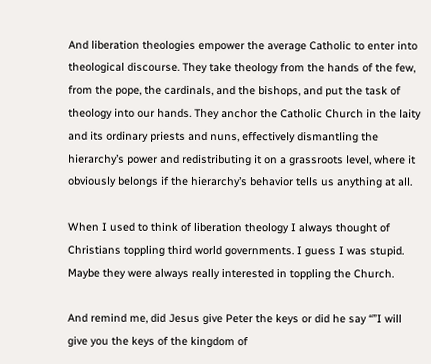And liberation theologies empower the average Catholic to enter into theological discourse. They take theology from the hands of the few, from the pope, the cardinals, and the bishops, and put the task of theology into our hands. They anchor the Catholic Church in the laity and its ordinary priests and nuns, effectively dismantling the hierarchy’s power and redistributing it on a grassroots level, where it obviously belongs if the hierarchy’s behavior tells us anything at all.

When I used to think of liberation theology I always thought of Christians toppling third world governments. I guess I was stupid. Maybe they were always really interested in toppling the Church.

And remind me, did Jesus give Peter the keys or did he say “”I will give you the keys of the kingdom of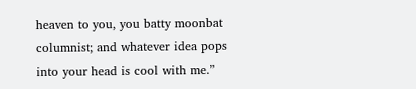heaven to you, you batty moonbat columnist; and whatever idea pops into your head is cool with me.”